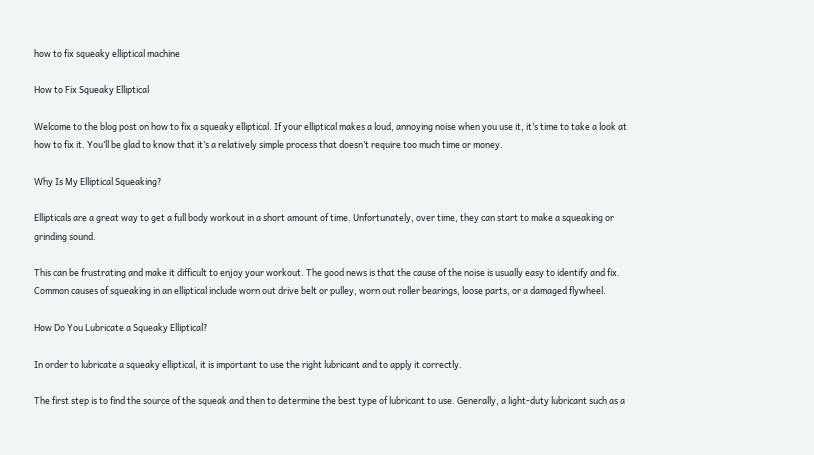how to fix squeaky elliptical machine

How to Fix Squeaky Elliptical

Welcome to the blog post on how to fix a squeaky elliptical. If your elliptical makes a loud, annoying noise when you use it, it’s time to take a look at how to fix it. You’ll be glad to know that it’s a relatively simple process that doesn’t require too much time or money.

Why Is My Elliptical Squeaking?

Ellipticals are a great way to get a full body workout in a short amount of time. Unfortunately, over time, they can start to make a squeaking or grinding sound.

This can be frustrating and make it difficult to enjoy your workout. The good news is that the cause of the noise is usually easy to identify and fix. Common causes of squeaking in an elliptical include worn out drive belt or pulley, worn out roller bearings, loose parts, or a damaged flywheel.

How Do You Lubricate a Squeaky Elliptical?

In order to lubricate a squeaky elliptical, it is important to use the right lubricant and to apply it correctly.

The first step is to find the source of the squeak and then to determine the best type of lubricant to use. Generally, a light-duty lubricant such as a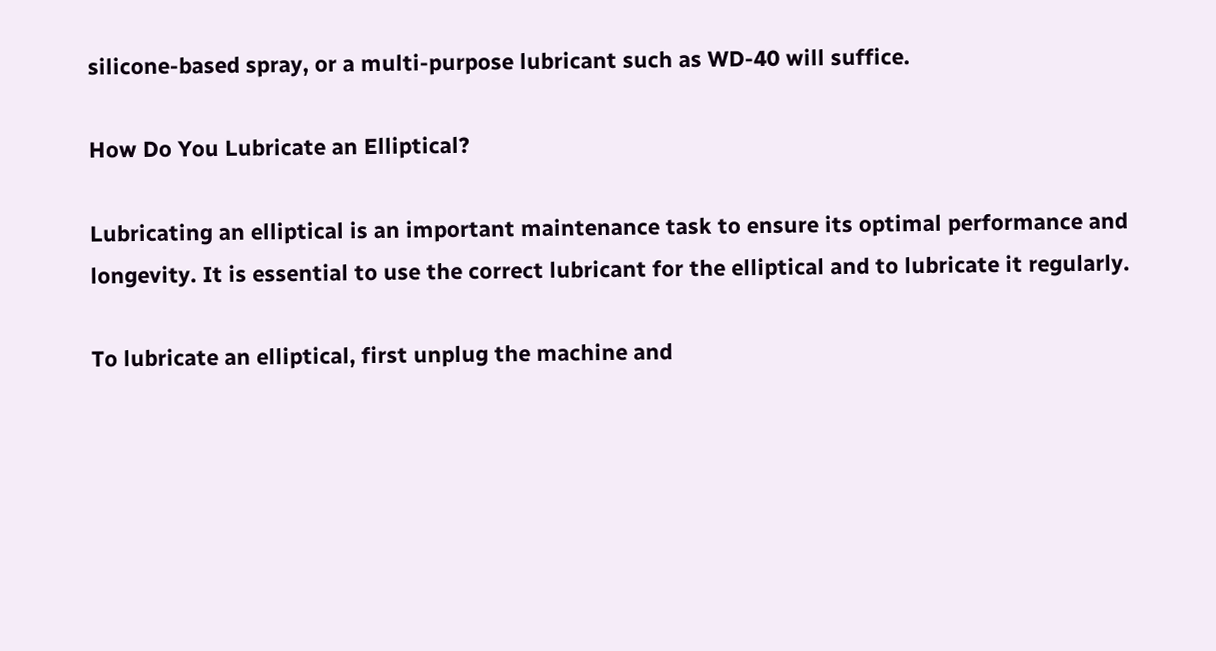silicone-based spray, or a multi-purpose lubricant such as WD-40 will suffice.

How Do You Lubricate an Elliptical?

Lubricating an elliptical is an important maintenance task to ensure its optimal performance and longevity. It is essential to use the correct lubricant for the elliptical and to lubricate it regularly.

To lubricate an elliptical, first unplug the machine and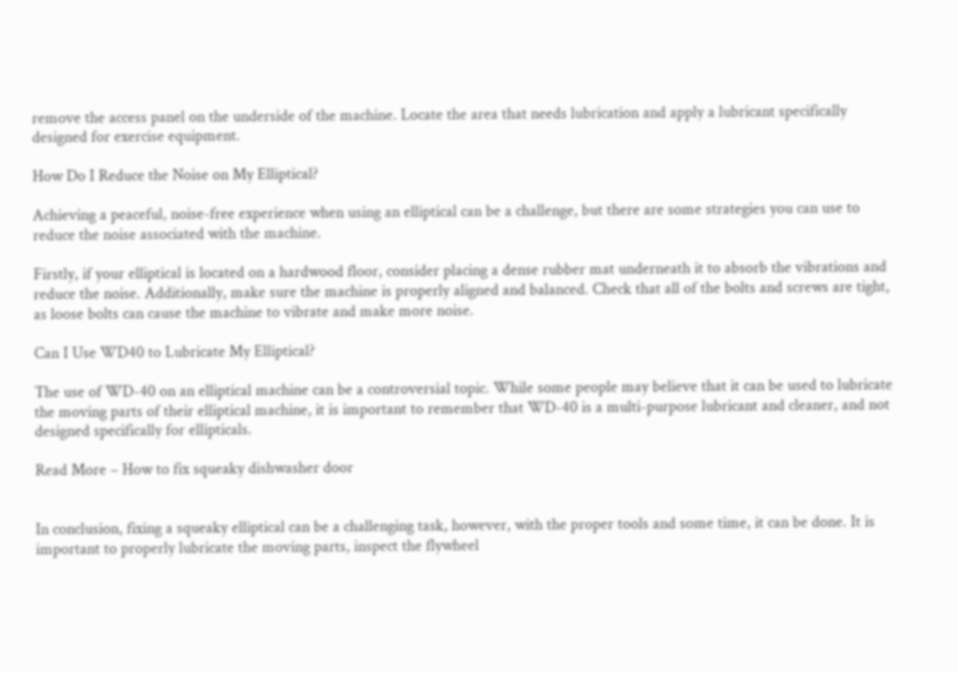remove the access panel on the underside of the machine. Locate the area that needs lubrication and apply a lubricant specifically designed for exercise equipment.

How Do I Reduce the Noise on My Elliptical?

Achieving a peaceful, noise-free experience when using an elliptical can be a challenge, but there are some strategies you can use to reduce the noise associated with the machine.

Firstly, if your elliptical is located on a hardwood floor, consider placing a dense rubber mat underneath it to absorb the vibrations and reduce the noise. Additionally, make sure the machine is properly aligned and balanced. Check that all of the bolts and screws are tight, as loose bolts can cause the machine to vibrate and make more noise.

Can I Use WD40 to Lubricate My Elliptical?

The use of WD-40 on an elliptical machine can be a controversial topic. While some people may believe that it can be used to lubricate the moving parts of their elliptical machine, it is important to remember that WD-40 is a multi-purpose lubricant and cleaner, and not designed specifically for ellipticals.

Read More – How to fix squeaky dishwasher door


In conclusion, fixing a squeaky elliptical can be a challenging task, however, with the proper tools and some time, it can be done. It is important to properly lubricate the moving parts, inspect the flywheel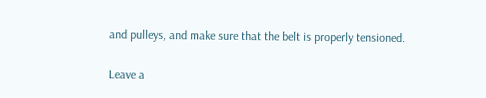and pulleys, and make sure that the belt is properly tensioned.

Leave a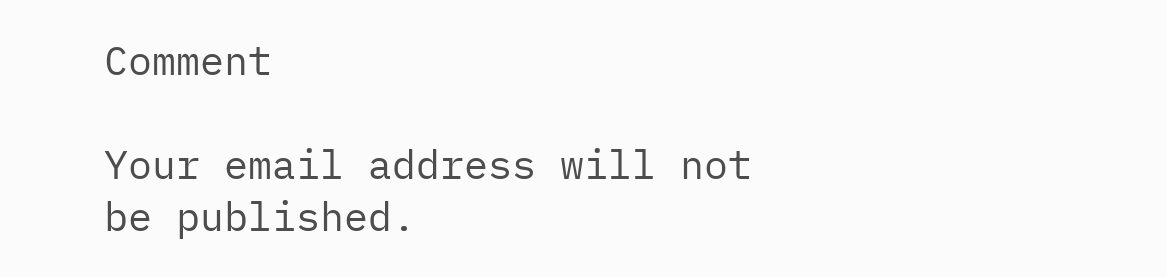Comment

Your email address will not be published.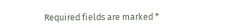Required fields are marked *